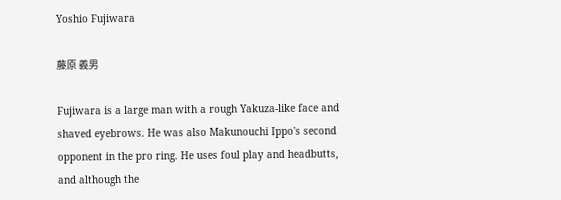Yoshio Fujiwara

藤原 義男

Fujiwara is a large man with a rough Yakuza-like face and shaved eyebrows. He was also Makunouchi Ippo's second opponent in the pro ring. He uses foul play and headbutts, and although the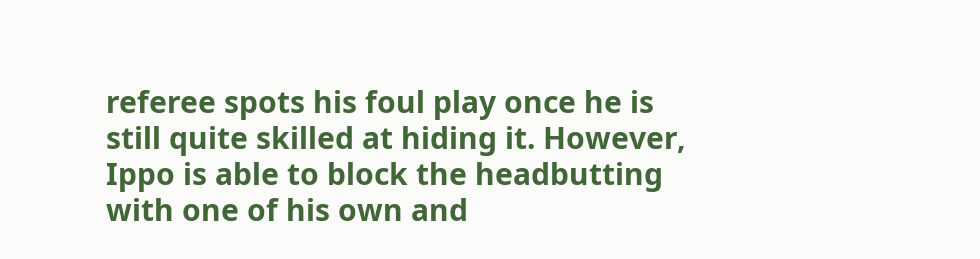referee spots his foul play once he is still quite skilled at hiding it. However, Ippo is able to block the headbutting with one of his own and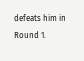defeats him in Round 1.